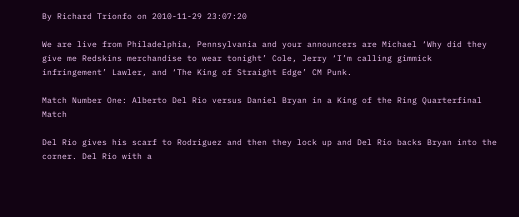By Richard Trionfo on 2010-11-29 23:07:20

We are live from Philadelphia, Pennsylvania and your announcers are Michael ‘Why did they give me Redskins merchandise to wear tonight’ Cole, Jerry ‘I’m calling gimmick infringement’ Lawler, and ‘The King of Straight Edge’ CM Punk.

Match Number One: Alberto Del Rio versus Daniel Bryan in a King of the Ring Quarterfinal Match

Del Rio gives his scarf to Rodriguez and then they lock up and Del Rio backs Bryan into the corner. Del Rio with a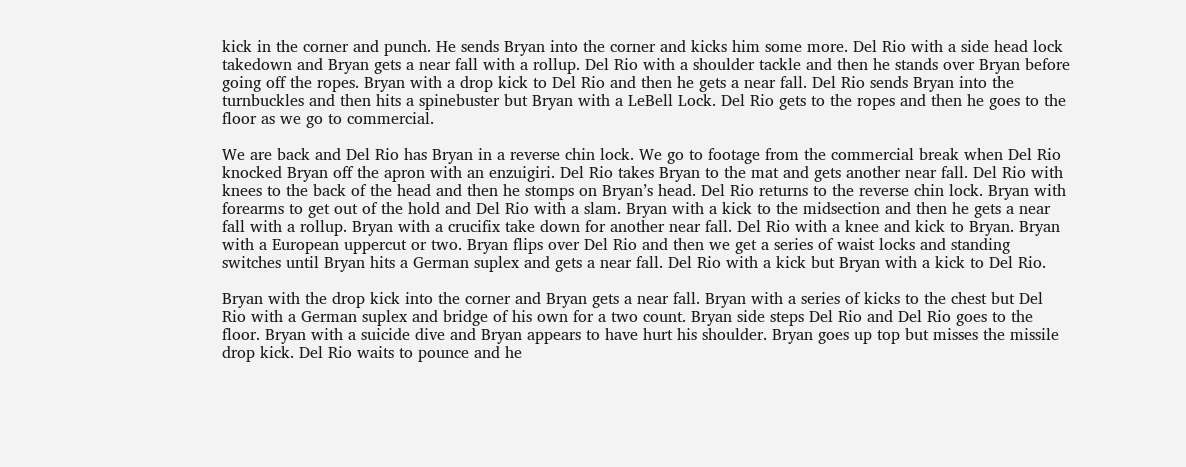kick in the corner and punch. He sends Bryan into the corner and kicks him some more. Del Rio with a side head lock takedown and Bryan gets a near fall with a rollup. Del Rio with a shoulder tackle and then he stands over Bryan before going off the ropes. Bryan with a drop kick to Del Rio and then he gets a near fall. Del Rio sends Bryan into the turnbuckles and then hits a spinebuster but Bryan with a LeBell Lock. Del Rio gets to the ropes and then he goes to the floor as we go to commercial.

We are back and Del Rio has Bryan in a reverse chin lock. We go to footage from the commercial break when Del Rio knocked Bryan off the apron with an enzuigiri. Del Rio takes Bryan to the mat and gets another near fall. Del Rio with knees to the back of the head and then he stomps on Bryan’s head. Del Rio returns to the reverse chin lock. Bryan with forearms to get out of the hold and Del Rio with a slam. Bryan with a kick to the midsection and then he gets a near fall with a rollup. Bryan with a crucifix take down for another near fall. Del Rio with a knee and kick to Bryan. Bryan with a European uppercut or two. Bryan flips over Del Rio and then we get a series of waist locks and standing switches until Bryan hits a German suplex and gets a near fall. Del Rio with a kick but Bryan with a kick to Del Rio.

Bryan with the drop kick into the corner and Bryan gets a near fall. Bryan with a series of kicks to the chest but Del Rio with a German suplex and bridge of his own for a two count. Bryan side steps Del Rio and Del Rio goes to the floor. Bryan with a suicide dive and Bryan appears to have hurt his shoulder. Bryan goes up top but misses the missile drop kick. Del Rio waits to pounce and he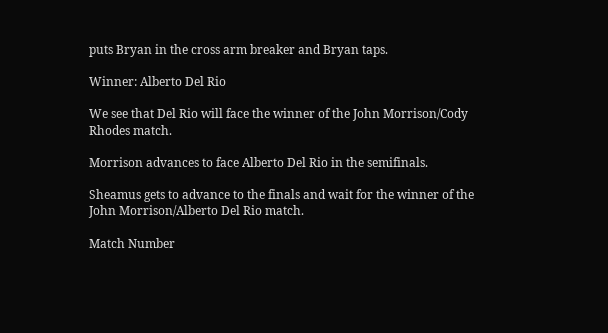puts Bryan in the cross arm breaker and Bryan taps.

Winner: Alberto Del Rio

We see that Del Rio will face the winner of the John Morrison/Cody Rhodes match.

Morrison advances to face Alberto Del Rio in the semifinals.

Sheamus gets to advance to the finals and wait for the winner of the John Morrison/Alberto Del Rio match.

Match Number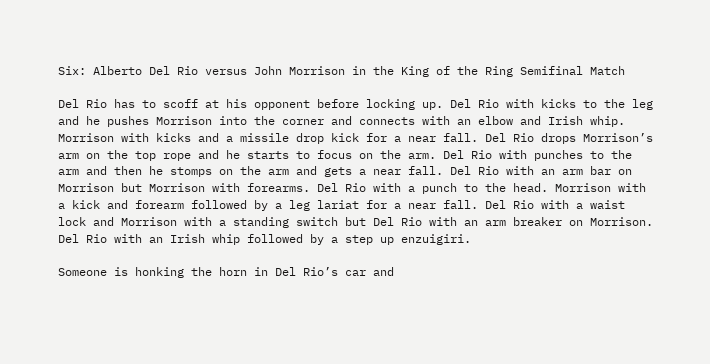Six: Alberto Del Rio versus John Morrison in the King of the Ring Semifinal Match

Del Rio has to scoff at his opponent before locking up. Del Rio with kicks to the leg and he pushes Morrison into the corner and connects with an elbow and Irish whip. Morrison with kicks and a missile drop kick for a near fall. Del Rio drops Morrison’s arm on the top rope and he starts to focus on the arm. Del Rio with punches to the arm and then he stomps on the arm and gets a near fall. Del Rio with an arm bar on Morrison but Morrison with forearms. Del Rio with a punch to the head. Morrison with a kick and forearm followed by a leg lariat for a near fall. Del Rio with a waist lock and Morrison with a standing switch but Del Rio with an arm breaker on Morrison. Del Rio with an Irish whip followed by a step up enzuigiri.

Someone is honking the horn in Del Rio’s car and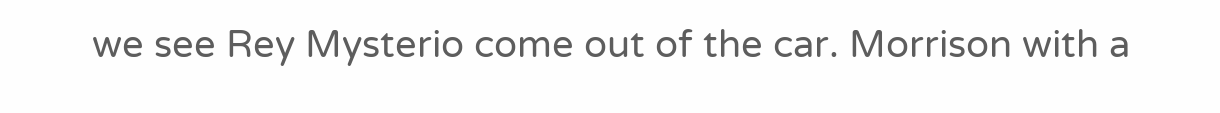we see Rey Mysterio come out of the car. Morrison with a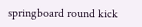springboard round kick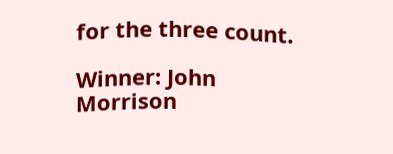for the three count.

Winner: John Morrison